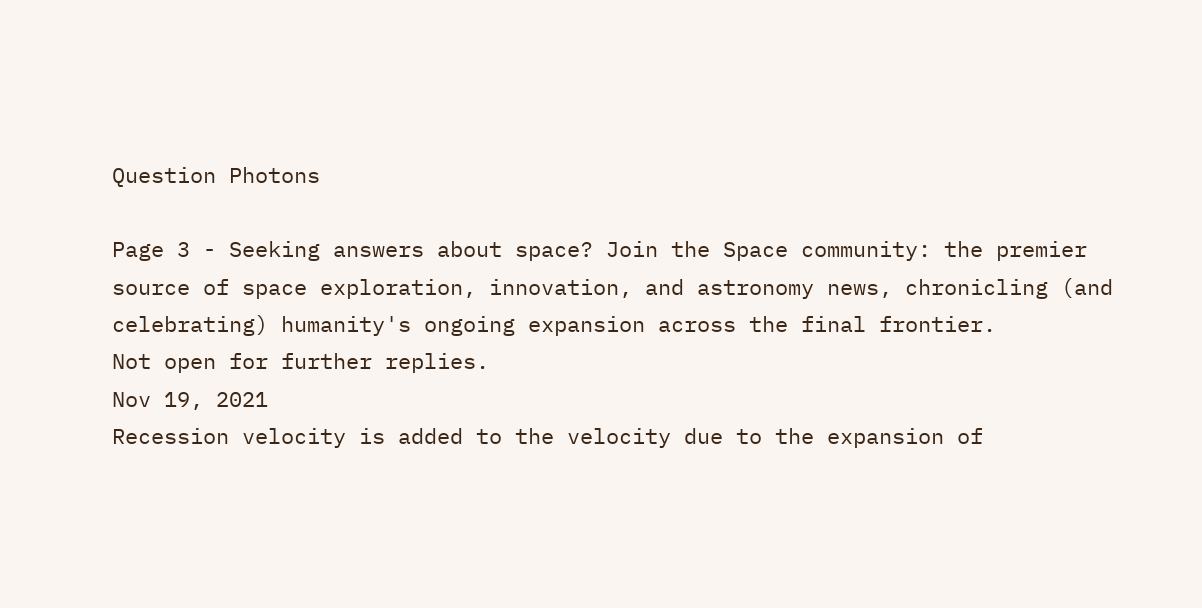Question Photons

Page 3 - Seeking answers about space? Join the Space community: the premier source of space exploration, innovation, and astronomy news, chronicling (and celebrating) humanity's ongoing expansion across the final frontier.
Not open for further replies.
Nov 19, 2021
Recession velocity is added to the velocity due to the expansion of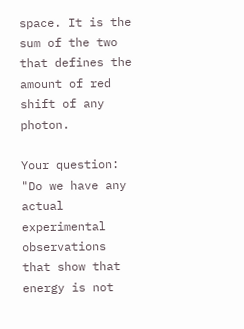space. It is the sum of the two that defines the amount of red shift of any photon.

Your question:
"Do we have any actual experimental observations that show that energy is not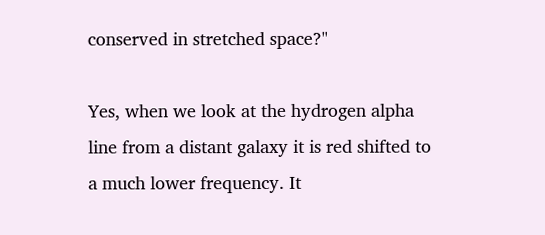conserved in stretched space?"

Yes, when we look at the hydrogen alpha line from a distant galaxy it is red shifted to a much lower frequency. It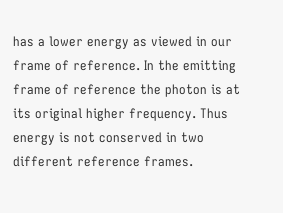has a lower energy as viewed in our frame of reference. In the emitting frame of reference the photon is at its original higher frequency. Thus energy is not conserved in two different reference frames.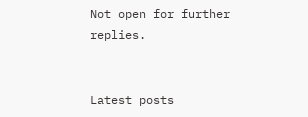Not open for further replies.


Latest posts